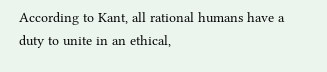According to Kant, all rational humans have a duty to unite in an ethical,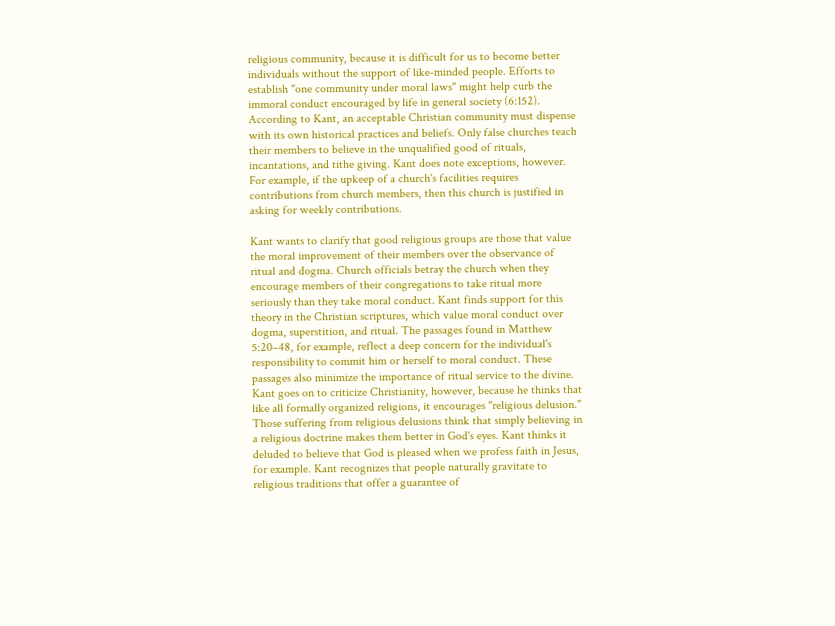religious community, because it is difficult for us to become better individuals without the support of like-minded people. Efforts to establish "one community under moral laws" might help curb the immoral conduct encouraged by life in general society (6:152). According to Kant, an acceptable Christian community must dispense with its own historical practices and beliefs. Only false churches teach their members to believe in the unqualified good of rituals, incantations, and tithe giving. Kant does note exceptions, however. For example, if the upkeep of a church's facilities requires contributions from church members, then this church is justified in asking for weekly contributions.

Kant wants to clarify that good religious groups are those that value the moral improvement of their members over the observance of ritual and dogma. Church officials betray the church when they encourage members of their congregations to take ritual more seriously than they take moral conduct. Kant finds support for this theory in the Christian scriptures, which value moral conduct over dogma, superstition, and ritual. The passages found in Matthew 5:20–48, for example, reflect a deep concern for the individual's responsibility to commit him or herself to moral conduct. These passages also minimize the importance of ritual service to the divine. Kant goes on to criticize Christianity, however, because he thinks that like all formally organized religions, it encourages "religious delusion." Those suffering from religious delusions think that simply believing in a religious doctrine makes them better in God's eyes. Kant thinks it deluded to believe that God is pleased when we profess faith in Jesus, for example. Kant recognizes that people naturally gravitate to religious traditions that offer a guarantee of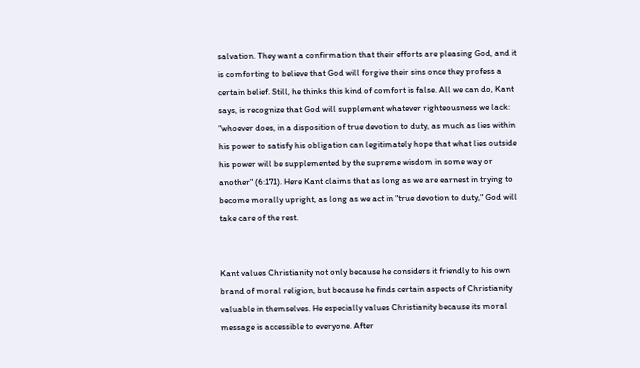salvation. They want a confirmation that their efforts are pleasing God, and it is comforting to believe that God will forgive their sins once they profess a certain belief. Still, he thinks this kind of comfort is false. All we can do, Kant says, is recognize that God will supplement whatever righteousness we lack: "whoever does, in a disposition of true devotion to duty, as much as lies within his power to satisfy his obligation can legitimately hope that what lies outside his power will be supplemented by the supreme wisdom in some way or another" (6:171). Here Kant claims that as long as we are earnest in trying to become morally upright, as long as we act in "true devotion to duty," God will take care of the rest.


Kant values Christianity not only because he considers it friendly to his own brand of moral religion, but because he finds certain aspects of Christianity valuable in themselves. He especially values Christianity because its moral message is accessible to everyone. After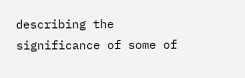describing the significance of some of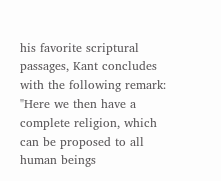his favorite scriptural passages, Kant concludes with the following remark: "Here we then have a complete religion, which can be proposed to all human beings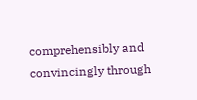comprehensibly and convincingly through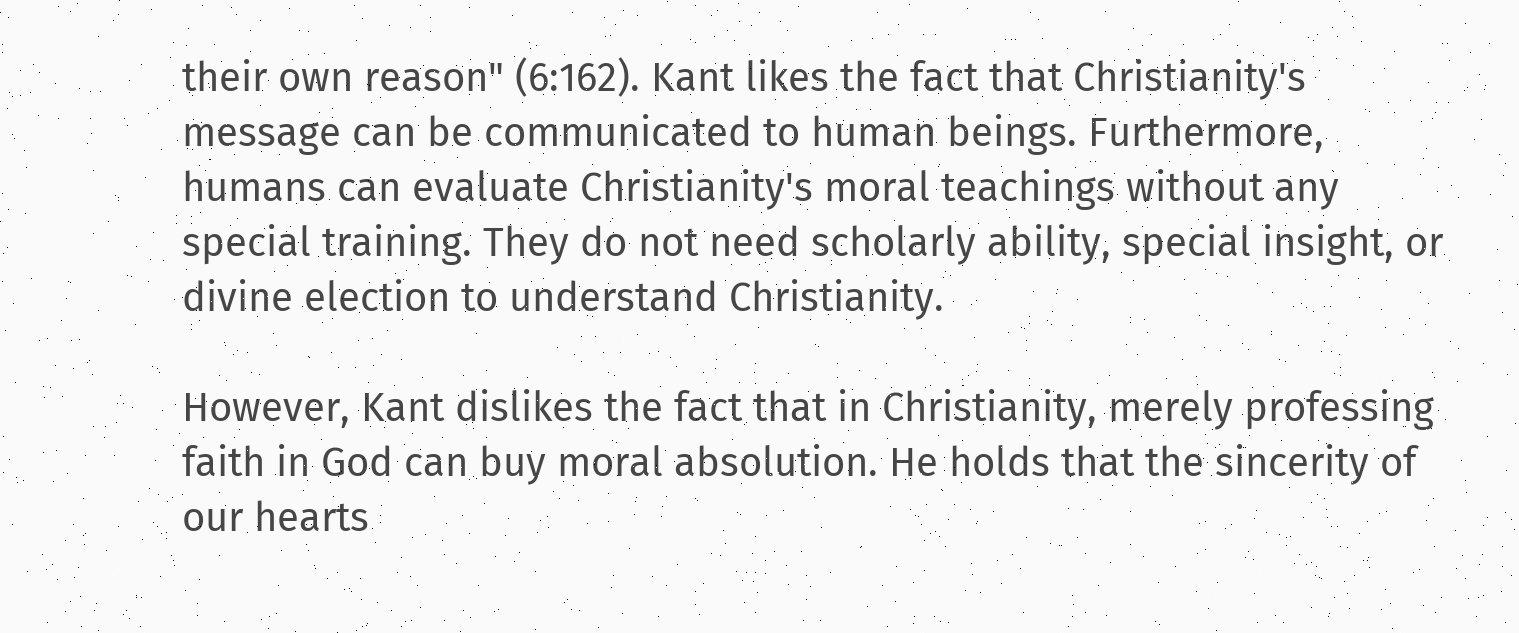their own reason" (6:162). Kant likes the fact that Christianity's message can be communicated to human beings. Furthermore, humans can evaluate Christianity's moral teachings without any special training. They do not need scholarly ability, special insight, or divine election to understand Christianity.

However, Kant dislikes the fact that in Christianity, merely professing faith in God can buy moral absolution. He holds that the sincerity of our hearts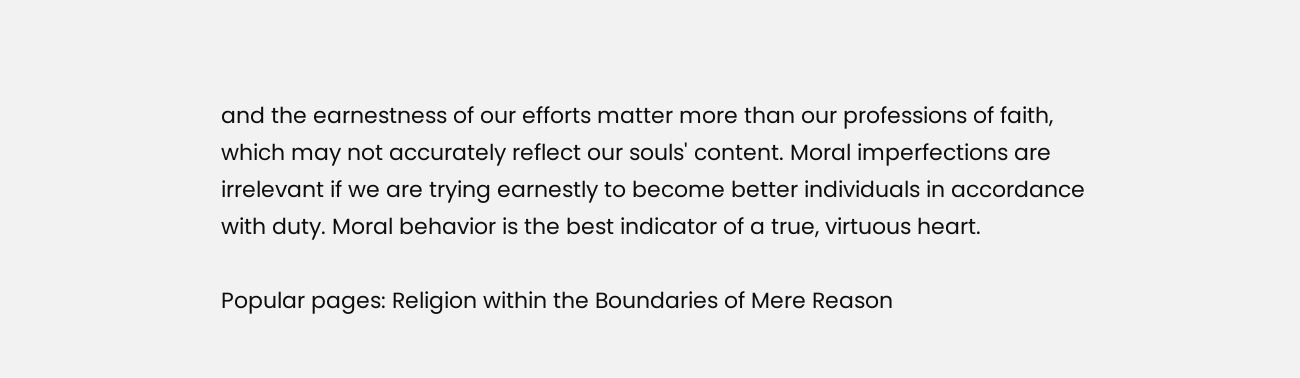and the earnestness of our efforts matter more than our professions of faith, which may not accurately reflect our souls' content. Moral imperfections are irrelevant if we are trying earnestly to become better individuals in accordance with duty. Moral behavior is the best indicator of a true, virtuous heart.

Popular pages: Religion within the Boundaries of Mere Reason